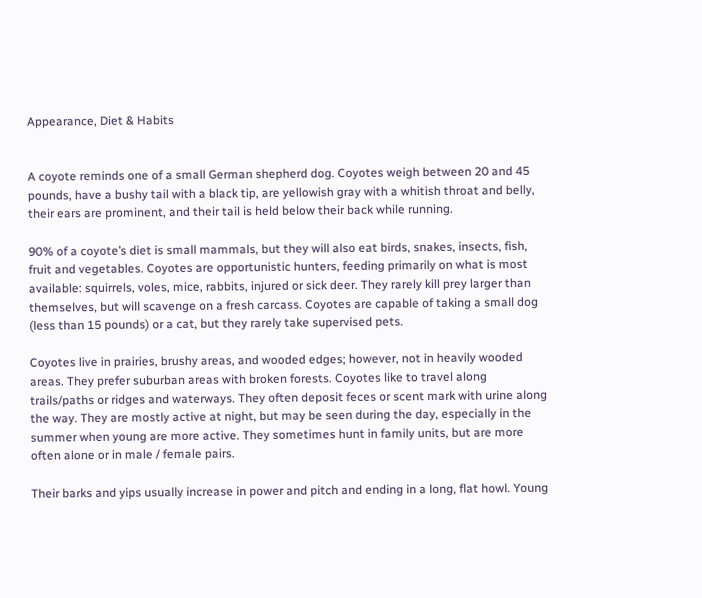Appearance, Diet & Habits


A coyote reminds one of a small German shepherd dog. Coyotes weigh between 20 and 45 pounds, have a bushy tail with a black tip, are yellowish gray with a whitish throat and belly, their ears are prominent, and their tail is held below their back while running.

90% of a coyote’s diet is small mammals, but they will also eat birds, snakes, insects, fish, fruit and vegetables. Coyotes are opportunistic hunters, feeding primarily on what is most available: squirrels, voles, mice, rabbits, injured or sick deer. They rarely kill prey larger than themselves, but will scavenge on a fresh carcass. Coyotes are capable of taking a small dog (less than 15 pounds) or a cat, but they rarely take supervised pets.

Coyotes live in prairies, brushy areas, and wooded edges; however, not in heavily wooded areas. They prefer suburban areas with broken forests. Coyotes like to travel along trails/paths or ridges and waterways. They often deposit feces or scent mark with urine along the way. They are mostly active at night, but may be seen during the day, especially in the summer when young are more active. They sometimes hunt in family units, but are more often alone or in male / female pairs.

Their barks and yips usually increase in power and pitch and ending in a long, flat howl. Young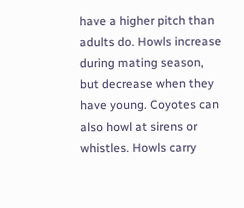have a higher pitch than adults do. Howls increase during mating season, but decrease when they have young. Coyotes can also howl at sirens or whistles. Howls carry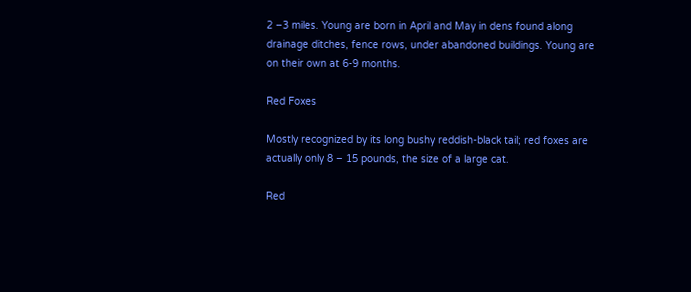2 –3 miles. Young are born in April and May in dens found along drainage ditches, fence rows, under abandoned buildings. Young are on their own at 6-9 months.

Red Foxes

Mostly recognized by its long bushy reddish-black tail; red foxes are actually only 8 – 15 pounds, the size of a large cat.

Red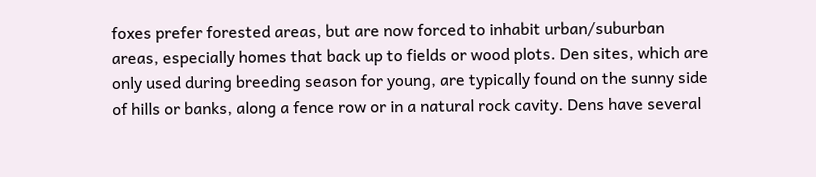foxes prefer forested areas, but are now forced to inhabit urban/suburban areas, especially homes that back up to fields or wood plots. Den sites, which are only used during breeding season for young, are typically found on the sunny side of hills or banks, along a fence row or in a natural rock cavity. Dens have several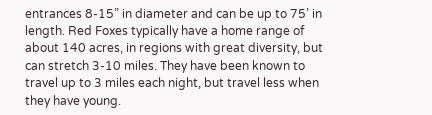entrances 8-15” in diameter and can be up to 75’ in length. Red Foxes typically have a home range of about 140 acres, in regions with great diversity, but can stretch 3-10 miles. They have been known to travel up to 3 miles each night, but travel less when they have young.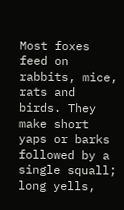Most foxes feed on rabbits, mice, rats and birds. They make short yaps or barks followed by a single squall; long yells,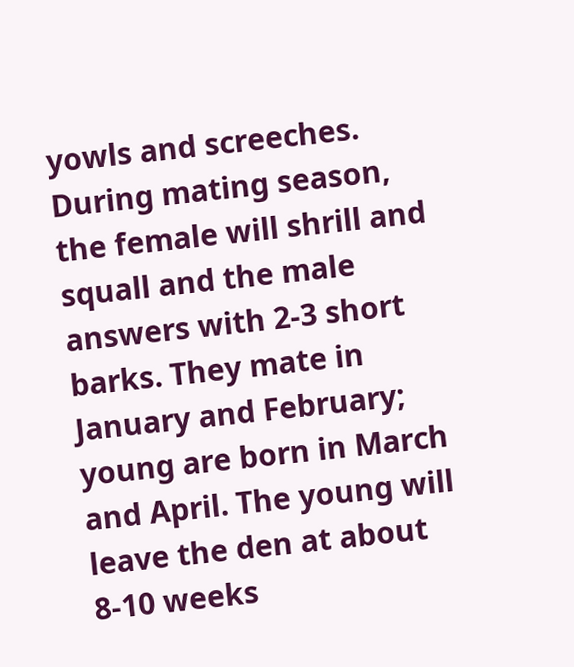yowls and screeches. During mating season, the female will shrill and squall and the male answers with 2-3 short barks. They mate in January and February; young are born in March and April. The young will leave the den at about 8-10 weeks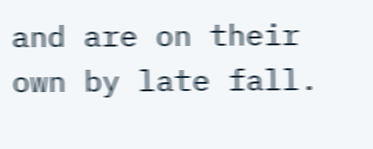and are on their own by late fall.